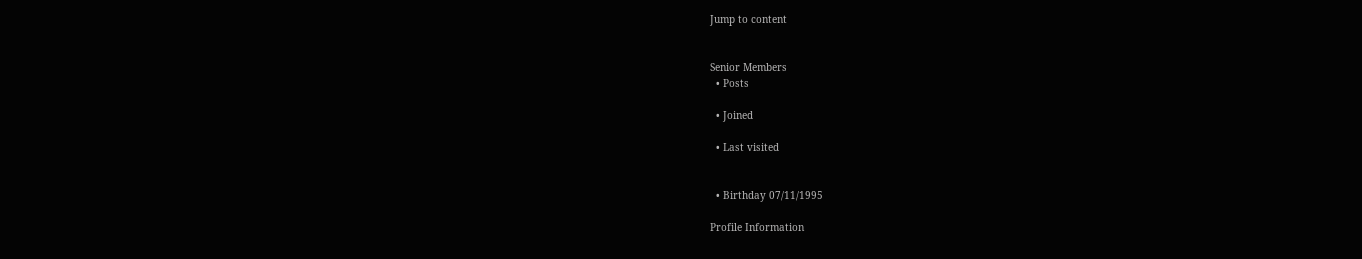Jump to content


Senior Members
  • Posts

  • Joined

  • Last visited


  • Birthday 07/11/1995

Profile Information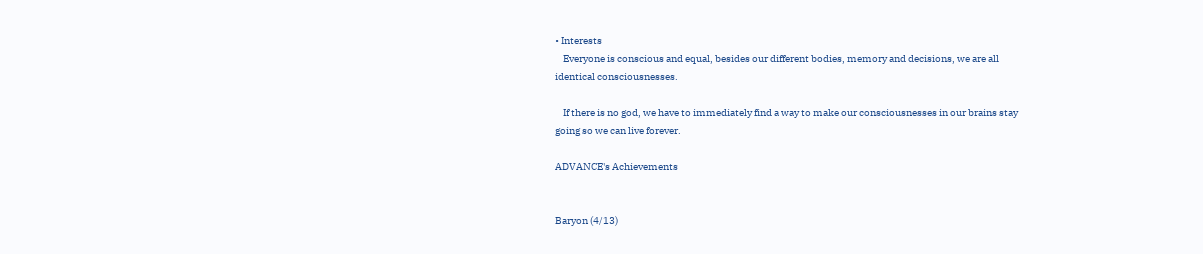• Interests
    Everyone is conscious and equal, besides our different bodies, memory and decisions, we are all identical consciousnesses.

    If there is no god, we have to immediately find a way to make our consciousnesses in our brains stay going so we can live forever.

ADVANCE's Achievements


Baryon (4/13)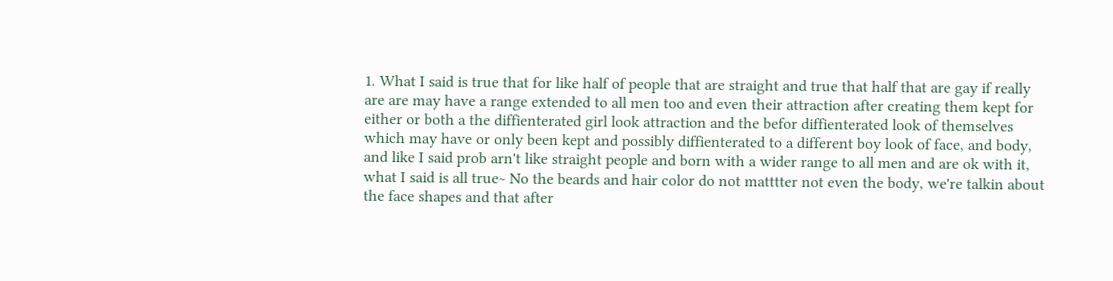1. What I said is true that for like half of people that are straight and true that half that are gay if really are are may have a range extended to all men too and even their attraction after creating them kept for either or both a the diffienterated girl look attraction and the befor diffienterated look of themselves which may have or only been kept and possibly diffienterated to a different boy look of face, and body, and like I said prob arn't like straight people and born with a wider range to all men and are ok with it, what I said is all true~ No the beards and hair color do not matttter not even the body, we're talkin about the face shapes and that after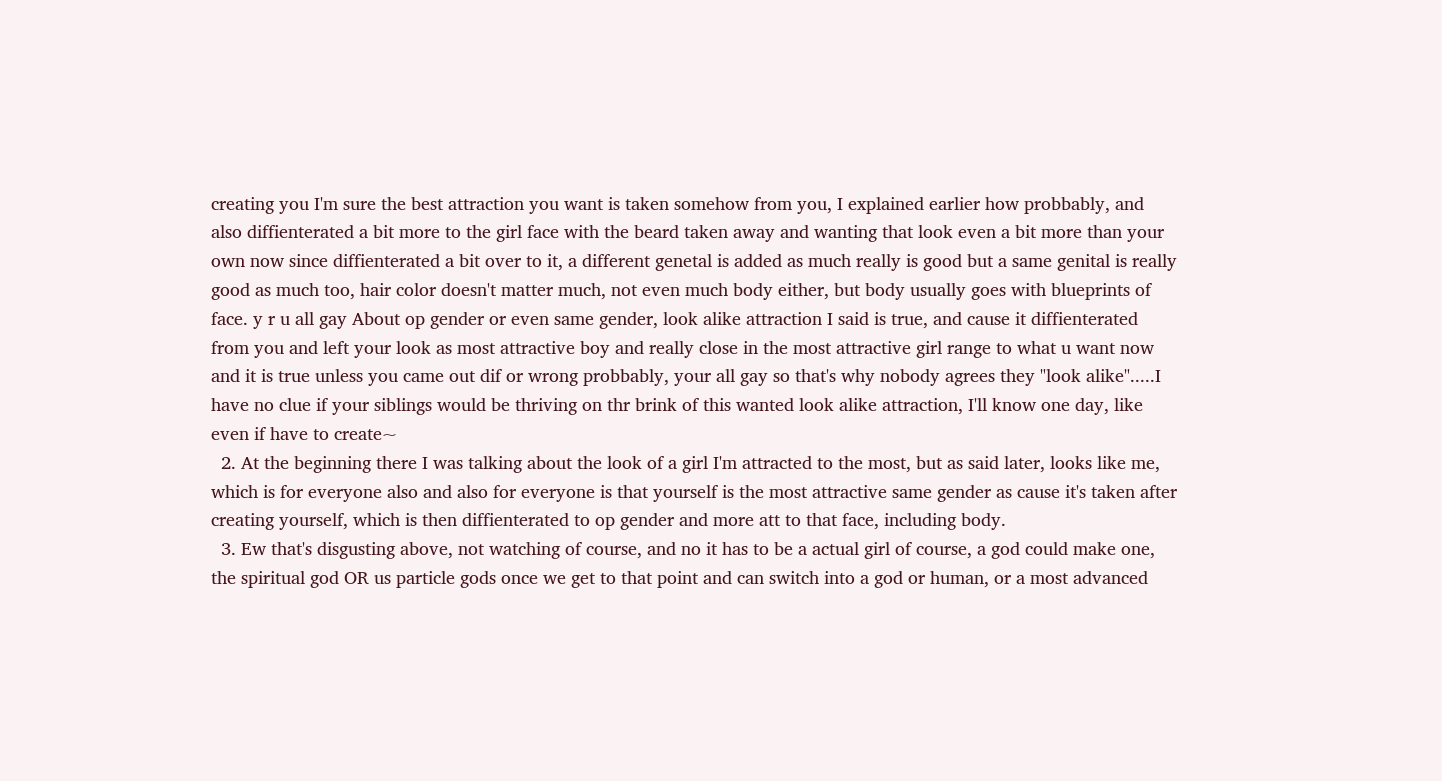creating you I'm sure the best attraction you want is taken somehow from you, I explained earlier how probbably, and also diffienterated a bit more to the girl face with the beard taken away and wanting that look even a bit more than your own now since diffienterated a bit over to it, a different genetal is added as much really is good but a same genital is really good as much too, hair color doesn't matter much, not even much body either, but body usually goes with blueprints of face. y r u all gay About op gender or even same gender, look alike attraction I said is true, and cause it diffienterated from you and left your look as most attractive boy and really close in the most attractive girl range to what u want now and it is true unless you came out dif or wrong probbably, your all gay so that's why nobody agrees they "look alike".....I have no clue if your siblings would be thriving on thr brink of this wanted look alike attraction, I'll know one day, like even if have to create~
  2. At the beginning there I was talking about the look of a girl I'm attracted to the most, but as said later, looks like me, which is for everyone also and also for everyone is that yourself is the most attractive same gender as cause it's taken after creating yourself, which is then diffienterated to op gender and more att to that face, including body.
  3. Ew that's disgusting above, not watching of course, and no it has to be a actual girl of course, a god could make one, the spiritual god OR us particle gods once we get to that point and can switch into a god or human, or a most advanced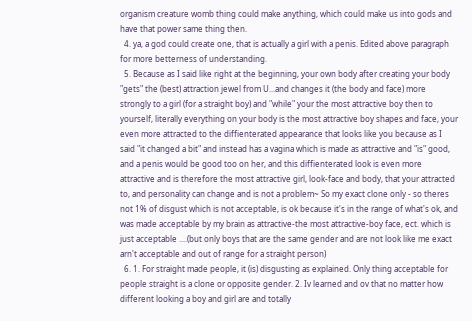organism creature womb thing could make anything, which could make us into gods and have that power same thing then.
  4. ya, a god could create one, that is actually a girl with a penis. Edited above paragraph for more betterness of understanding.
  5. Because as I said like right at the beginning, your own body after creating your body "gets" the (best) attraction jewel from U...and changes it (the body and face) more strongly to a girl (for a straight boy) and "while" your the most attractive boy then to yourself, literally everything on your body is the most attractive boy shapes and face, your even more attracted to the diffienterated appearance that looks like you because as I said "it changed a bit" and instead has a vagina which is made as attractive and "is" good, and a penis would be good too on her, and this diffienterated look is even more attractive and is therefore the most attractive girl, look-face and body, that your attracted to, and personality can change and is not a problem~ So my exact clone only - so theres not 1% of disgust which is not acceptable, is ok because it's in the range of what's ok, and was made acceptable by my brain as attractive-the most attractive-boy face, ect. which is just acceptable ....(but only boys that are the same gender and are not look like me exact arn't acceptable and out of range for a straight person)
  6. 1. For straight made people, it (is) disgusting as explained. Only thing acceptable for people straight is a clone or opposite gender. 2. Iv learned and ov that no matter how different looking a boy and girl are and totally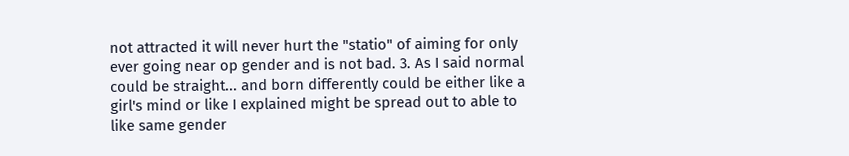not attracted it will never hurt the "statio" of aiming for only ever going near op gender and is not bad. 3. As I said normal could be straight... and born differently could be either like a girl's mind or like I explained might be spread out to able to like same gender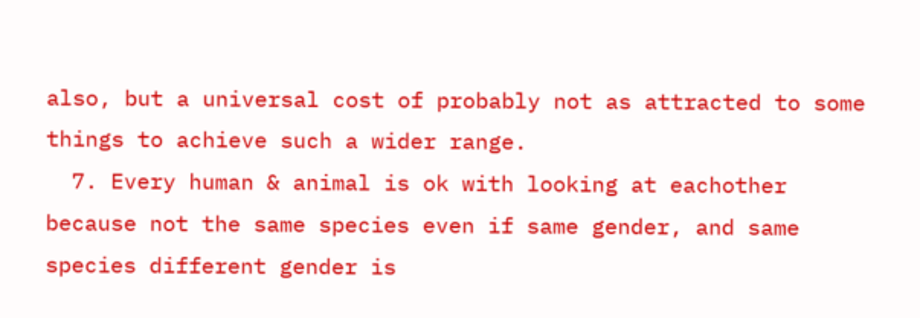also, but a universal cost of probably not as attracted to some things to achieve such a wider range.
  7. Every human & animal is ok with looking at eachother because not the same species even if same gender, and same species different gender is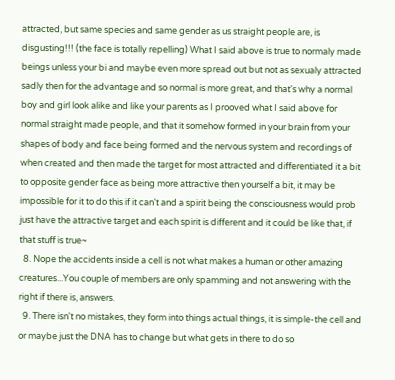attracted, but same species and same gender as us straight people are, is disgusting!!! (the face is totally repelling) What I said above is true to normaly made beings unless your bi and maybe even more spread out but not as sexualy attracted sadly then for the advantage and so normal is more great, and that's why a normal boy and girl look alike and like your parents as I prooved what I said above for normal straight made people, and that it somehow formed in your brain from your shapes of body and face being formed and the nervous system and recordings of when created and then made the target for most attracted and differentiated it a bit to opposite gender face as being more attractive then yourself a bit, it may be impossible for it to do this if it can't and a spirit being the consciousness would prob just have the attractive target and each spirit is different and it could be like that, if that stuff is true~
  8. Nope the accidents inside a cell is not what makes a human or other amazing creatures...You couple of members are only spamming and not answering with the right if there is, answers.
  9. There isn't no mistakes, they form into things actual things, it is simple-the cell and or maybe just the DNA has to change but what gets in there to do so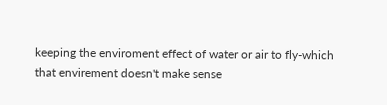keeping the enviroment effect of water or air to fly-which that envirement doesn't make sense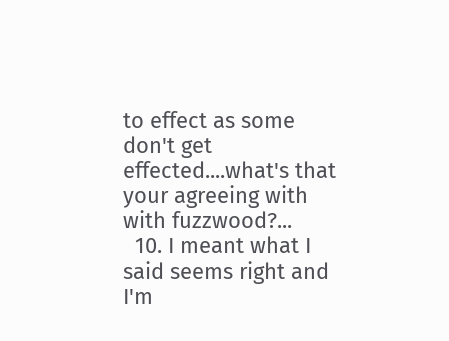to effect as some don't get effected....what's that your agreeing with with fuzzwood?...
  10. I meant what I said seems right and I'm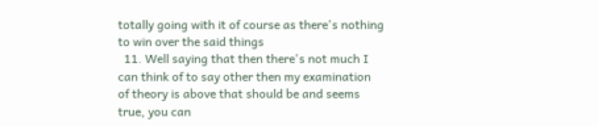totally going with it of course as there's nothing to win over the said things
  11. Well saying that then there's not much I can think of to say other then my examination of theory is above that should be and seems true, you can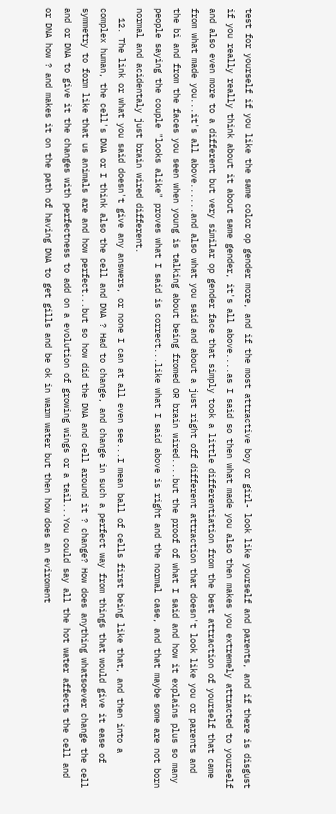test for yourself if you like the same color op gender more, and if the most attractive boy or girl- look like yourself and parents, and if there is disgust if you really really think about it about same gender, it's all above....as I said so then what made you also then makes you extremely attracted to yourself and also even more to a different but very similar op gender face that simply took a little differentiation from the best attraction of yourself that came from what made you...it's all above......and also what you said and about a just right off different attraction that doesn't look like you or parents and the bi and from the faces you seen when young is talking about being fromed OR brain wired....but the proof of what I said and how it explains plus so many people saying the couple "looks alike" proves what I said is correct...like what I said above is right and the normal case, and that maybe some are not born normal and acidentaly just brain wired different.
  12. The link or what you said doesn't give any answers, or none I can at all even see...I mean ball of cells first being like that, and then into a complex human, the cell's DNA or I think also the cell and DNA ? Had to change, and change in such a perfect way from things that would give it ease of symmetry to form like that us animals are and how perfect...but so how did the DNA and cell around it ? change? How does anything whatsoever change the cell and or DNA to give it the changes with perfectness to add on a evolution of growing wings or a tail...You could say all the hot water affects the cell and or DNA how ? and makes it on the path of having DNA to get gills and be ok in warm water but then how does an eviroment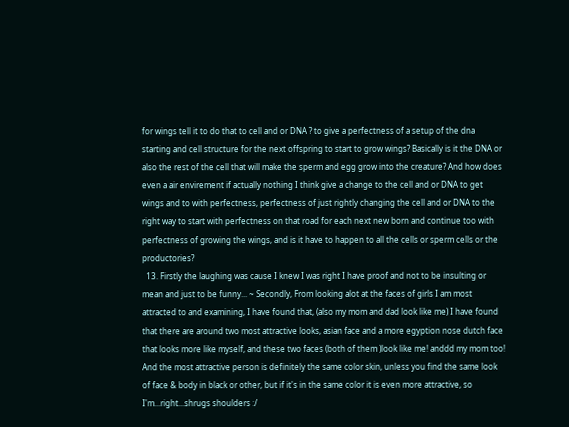for wings tell it to do that to cell and or DNA ? to give a perfectness of a setup of the dna starting and cell structure for the next offspring to start to grow wings? Basically is it the DNA or also the rest of the cell that will make the sperm and egg grow into the creature? And how does even a air envirement if actually nothing I think give a change to the cell and or DNA to get wings and to with perfectness, perfectness of just rightly changing the cell and or DNA to the right way to start with perfectness on that road for each next new born and continue too with perfectness of growing the wings, and is it have to happen to all the cells or sperm cells or the productories?
  13. Firstly the laughing was cause I knew I was right I have proof and not to be insulting or mean and just to be funny... ~ Secondly, From looking alot at the faces of girls I am most attracted to and examining, I have found that, (also my mom and dad look like me) I have found that there are around two most attractive looks, asian face and a more egyption nose dutch face that looks more like myself, and these two faces (both of them )look like me! anddd my mom too! And the most attractive person is definitely the same color skin, unless you find the same look of face & body in black or other, but if it's in the same color it is even more attractive, so I'm...right...shrugs shoulders :/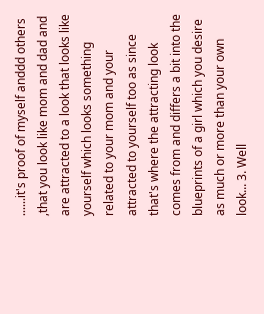......it's proof of myself anddd others ,that you look like mom and dad and are attracted to a look that looks like yourself which looks something related to your mom and your attracted to yourself too as since that's where the attracting look comes from and differs a bit into the blueprints of a girl which you desire as much or more than your own look... 3. Well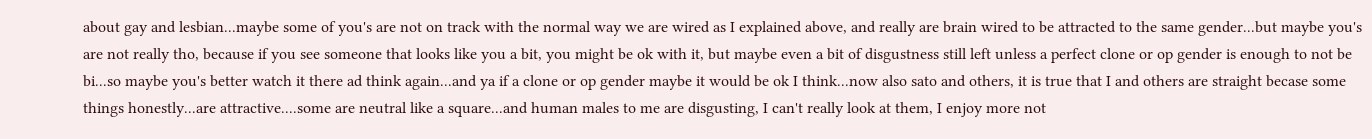about gay and lesbian...maybe some of you's are not on track with the normal way we are wired as I explained above, and really are brain wired to be attracted to the same gender...but maybe you's are not really tho, because if you see someone that looks like you a bit, you might be ok with it, but maybe even a bit of disgustness still left unless a perfect clone or op gender is enough to not be bi...so maybe you's better watch it there ad think again...and ya if a clone or op gender maybe it would be ok I think...now also sato and others, it is true that I and others are straight becase some things honestly...are attractive....some are neutral like a square...and human males to me are disgusting, I can't really look at them, I enjoy more not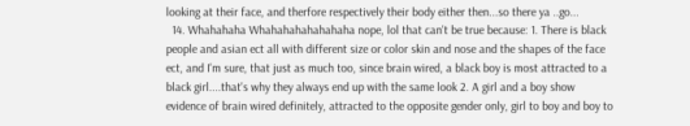looking at their face, and therfore respectively their body either then...so there ya ..go...
  14. Whahahaha Whahahahahahahaha nope, lol that can't be true because: 1. There is black people and asian ect all with different size or color skin and nose and the shapes of the face ect, and I'm sure, that just as much too, since brain wired, a black boy is most attracted to a black girl....that's why they always end up with the same look 2. A girl and a boy show evidence of brain wired definitely, attracted to the opposite gender only, girl to boy and boy to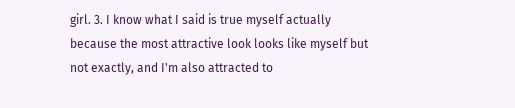girl. 3. I know what I said is true myself actually because the most attractive look looks like myself but not exactly, and I'm also attracted to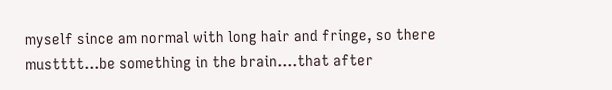myself since am normal with long hair and fringe, so there mustttt...be something in the brain....that after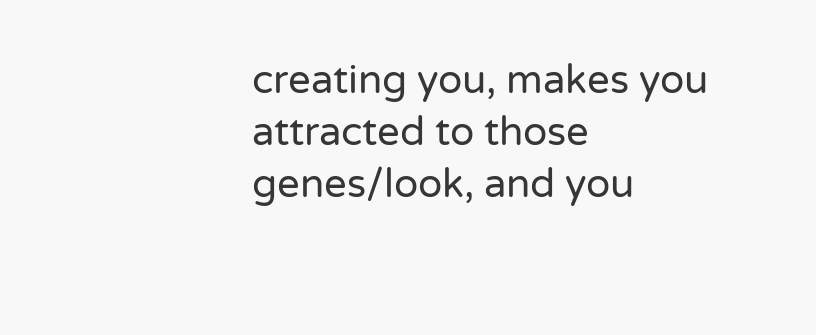creating you, makes you attracted to those genes/look, and you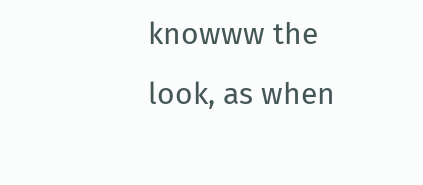knowww the look, as when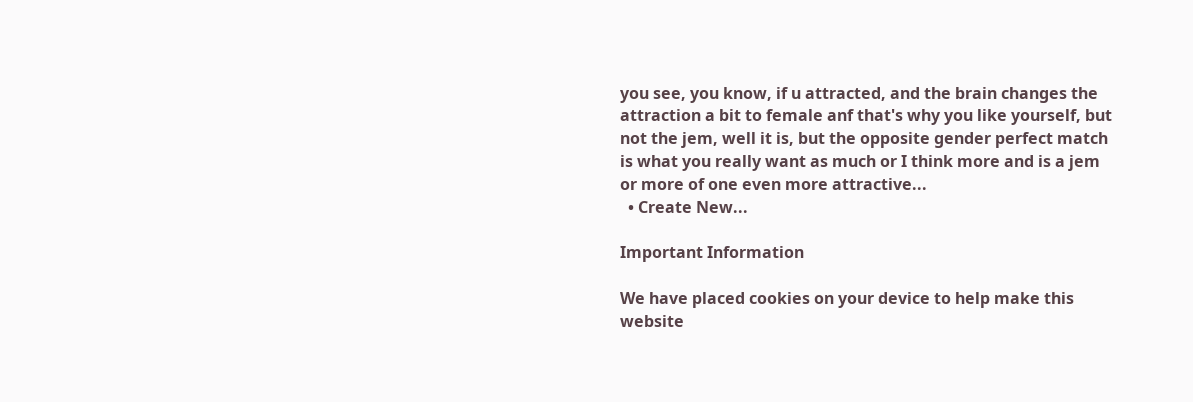you see, you know, if u attracted, and the brain changes the attraction a bit to female anf that's why you like yourself, but not the jem, well it is, but the opposite gender perfect match is what you really want as much or I think more and is a jem or more of one even more attractive...
  • Create New...

Important Information

We have placed cookies on your device to help make this website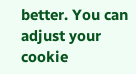better. You can adjust your cookie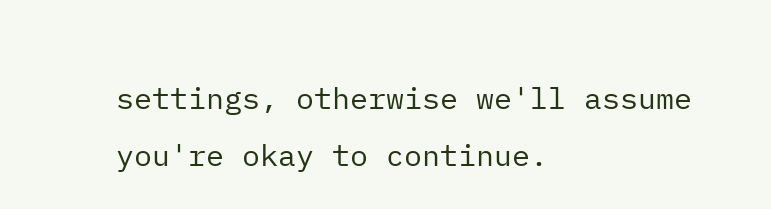settings, otherwise we'll assume you're okay to continue.